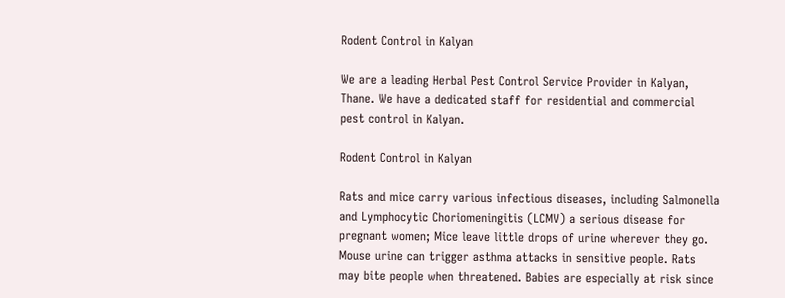Rodent Control in Kalyan

We are a leading Herbal Pest Control Service Provider in Kalyan, Thane. We have a dedicated staff for residential and commercial pest control in Kalyan.

Rodent Control in Kalyan

Rats and mice carry various infectious diseases, including Salmonella and Lymphocytic Choriomeningitis (LCMV) a serious disease for pregnant women; Mice leave little drops of urine wherever they go. Mouse urine can trigger asthma attacks in sensitive people. Rats may bite people when threatened. Babies are especially at risk since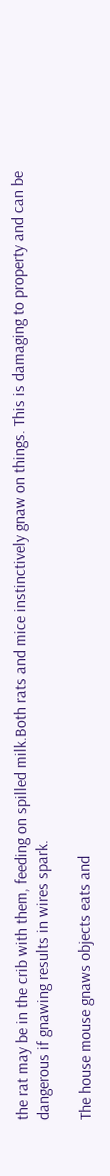the rat may be in the crib with them, feeding on spilled milk.Both rats and mice instinctively gnaw on things. This is damaging to property and can be dangerous if gnawing results in wires spark.

The house mouse gnaws objects eats and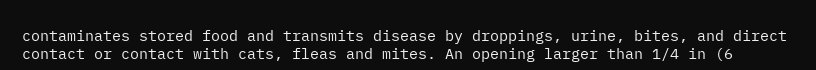contaminates stored food and transmits disease by droppings, urine, bites, and direct contact or contact with cats, fleas and mites. An opening larger than 1/4 in (6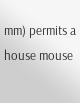mm) permits a house mouse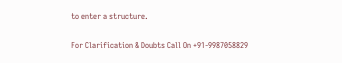to enter a structure.

For Clarification & Doubts Call On +91-9987058829